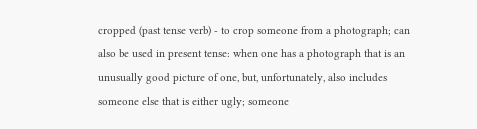cropped (past tense verb) - to crop someone from a photograph; can also be used in present tense: when one has a photograph that is an unusually good picture of one, but, unfortunately, also includes someone else that is either ugly; someone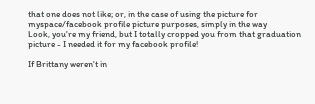that one does not like; or, in the case of using the picture for myspace/facebook profile picture purposes, simply in the way
Look, you're my friend, but I totally cropped you from that graduation picture - I needed it for my facebook profile!

If Brittany weren't in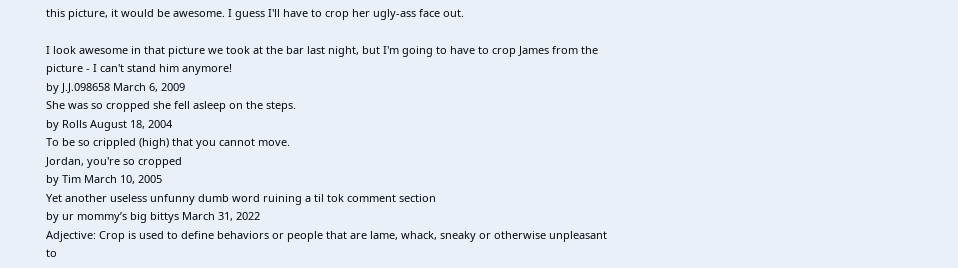this picture, it would be awesome. I guess I'll have to crop her ugly-ass face out.

I look awesome in that picture we took at the bar last night, but I'm going to have to crop James from the picture - I can't stand him anymore!
by J.J.098658 March 6, 2009
She was so cropped she fell asleep on the steps.
by Rolls August 18, 2004
To be so crippled (high) that you cannot move.
Jordan, you're so cropped
by Tim March 10, 2005
Yet another useless unfunny dumb word ruining a til tok comment section
by ur mommy’s big bittys March 31, 2022
Adjective: Crop is used to define behaviors or people that are lame, whack, sneaky or otherwise unpleasant to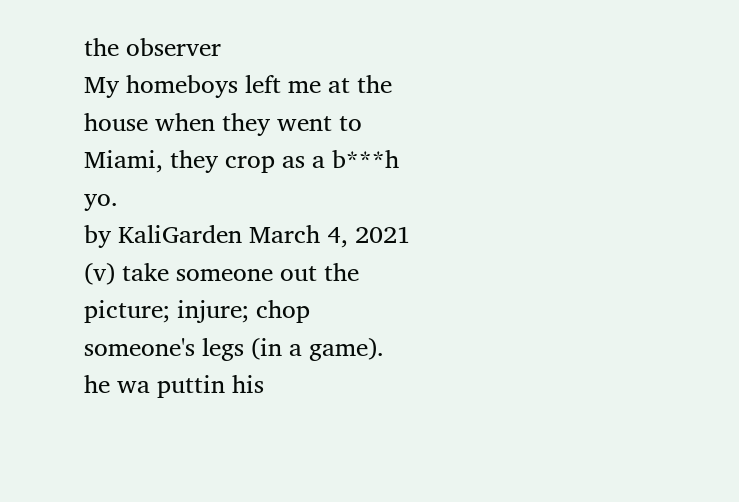the observer
My homeboys left me at the house when they went to Miami, they crop as a b***h yo.
by KaliGarden March 4, 2021
(v) take someone out the picture; injure; chop someone's legs (in a game).
he wa puttin his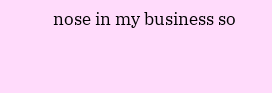nose in my business so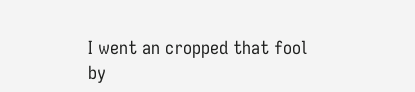I went an cropped that fool
by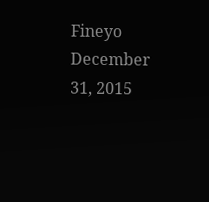Fineyo December 31, 2015